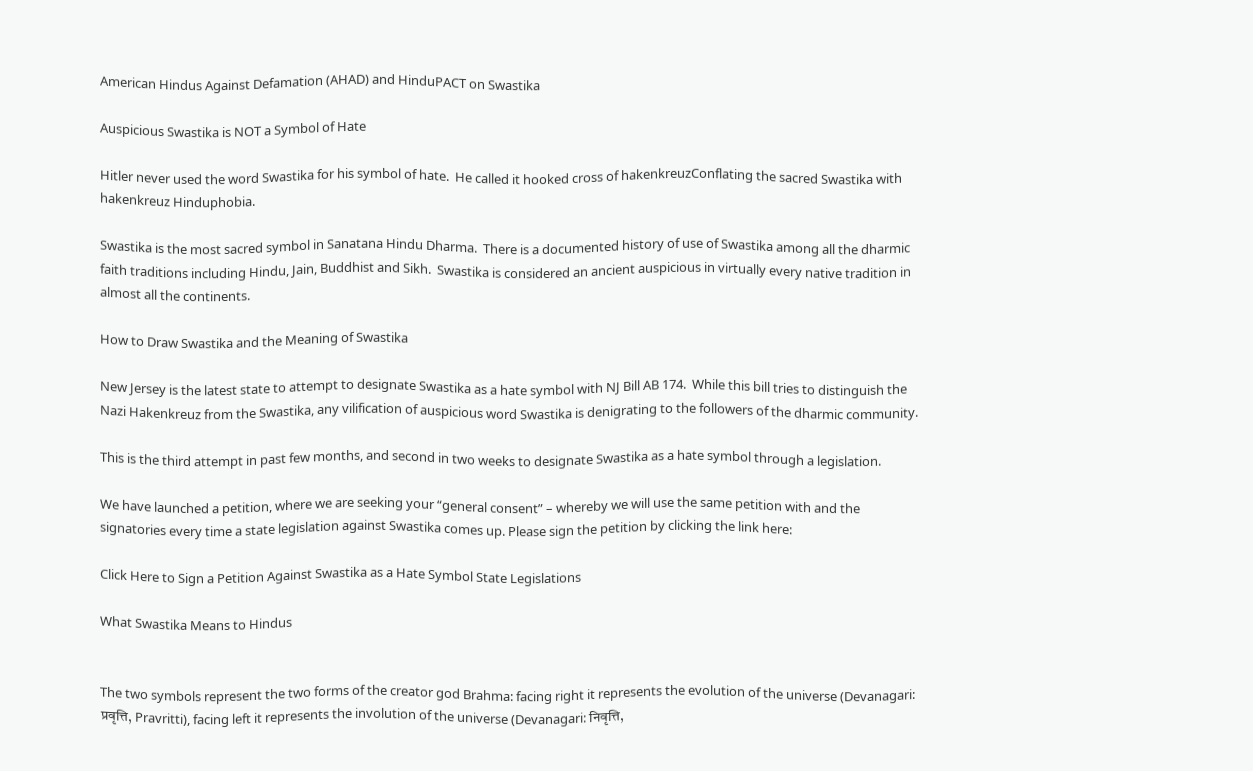American Hindus Against Defamation (AHAD) and HinduPACT on Swastika

Auspicious Swastika is NOT a Symbol of Hate

Hitler never used the word Swastika for his symbol of hate.  He called it hooked cross of hakenkreuzConflating the sacred Swastika with hakenkreuz Hinduphobia.

Swastika is the most sacred symbol in Sanatana Hindu Dharma.  There is a documented history of use of Swastika among all the dharmic faith traditions including Hindu, Jain, Buddhist and Sikh.  Swastika is considered an ancient auspicious in virtually every native tradition in almost all the continents.

How to Draw Swastika and the Meaning of Swastika

New Jersey is the latest state to attempt to designate Swastika as a hate symbol with NJ Bill AB 174.  While this bill tries to distinguish the Nazi Hakenkreuz from the Swastika, any vilification of auspicious word Swastika is denigrating to the followers of the dharmic community.

This is the third attempt in past few months, and second in two weeks to designate Swastika as a hate symbol through a legislation.

We have launched a petition, where we are seeking your “general consent” – whereby we will use the same petition with and the signatories every time a state legislation against Swastika comes up. Please sign the petition by clicking the link here:

Click Here to Sign a Petition Against Swastika as a Hate Symbol State Legislations

What Swastika Means to Hindus


The two symbols represent the two forms of the creator god Brahma: facing right it represents the evolution of the universe (Devanagari: प्रवृत्ति, Pravritti), facing left it represents the involution of the universe (Devanagari: निवृत्ति,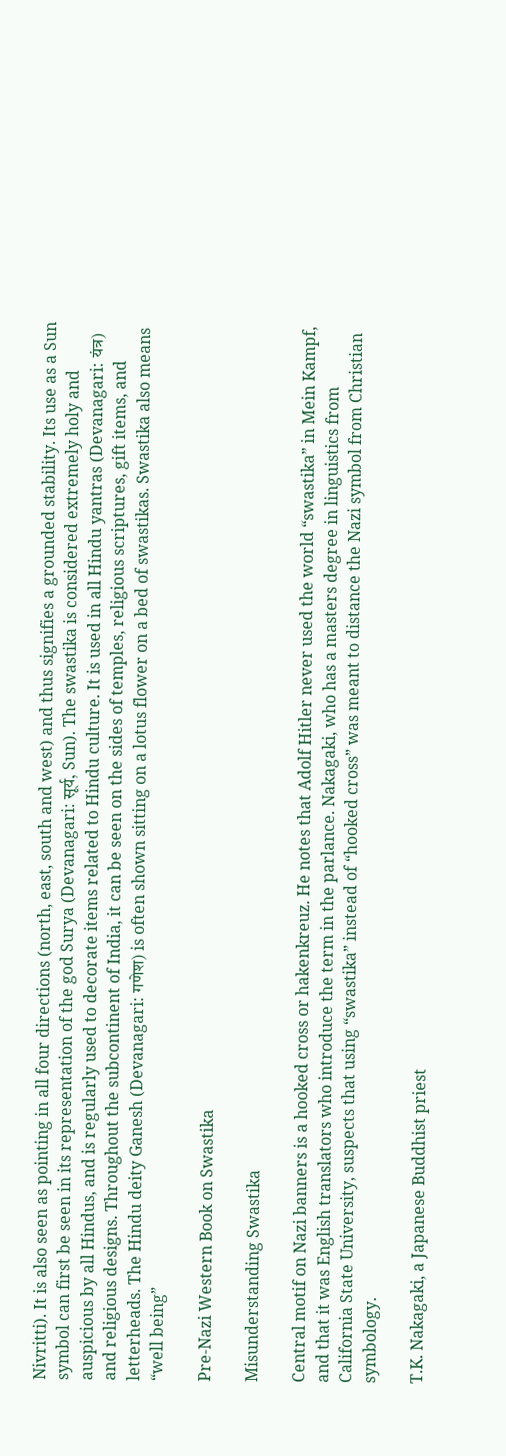Nivritti). It is also seen as pointing in all four directions (north, east, south and west) and thus signifies a grounded stability. Its use as a Sun symbol can first be seen in its representation of the god Surya (Devanagari: सूर्य, Sun). The swastika is considered extremely holy and auspicious by all Hindus, and is regularly used to decorate items related to Hindu culture. It is used in all Hindu yantras (Devanagari: यंत्र) and religious designs. Throughout the subcontinent of India, it can be seen on the sides of temples, religious scriptures, gift items, and letterheads. The Hindu deity Ganesh (Devanagari: गणेश) is often shown sitting on a lotus flower on a bed of swastikas. Swastika also means “well being”

Pre-Nazi Western Book on Swastika

Misunderstanding Swastika

Central motif on Nazi banners is a hooked cross or hakenkreuz. He notes that Adolf Hitler never used the world “swastika” in Mein Kampf, and that it was English translators who introduce the term in the parlance. Nakagaki, who has a masters degree in linguistics from California State University, suspects that using “swastika” instead of “hooked cross” was meant to distance the Nazi symbol from Christian symbology.

T.K. Nakagaki, a Japanese Buddhist priest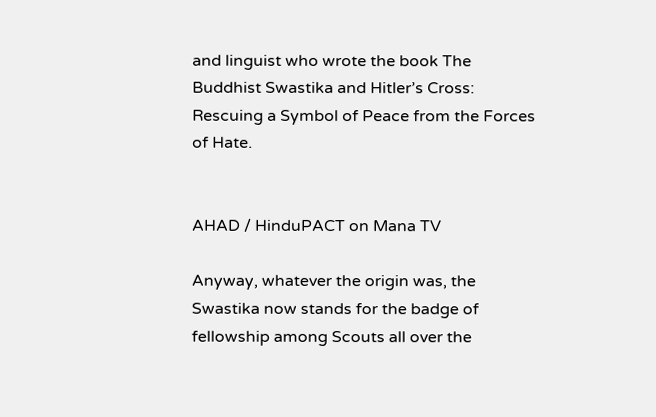and linguist who wrote the book The Buddhist Swastika and Hitler’s Cross: Rescuing a Symbol of Peace from the Forces of Hate.


AHAD / HinduPACT on Mana TV

Anyway, whatever the origin was, the Swastika now stands for the badge of fellowship among Scouts all over the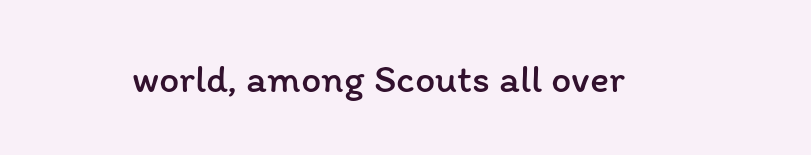world, among Scouts all over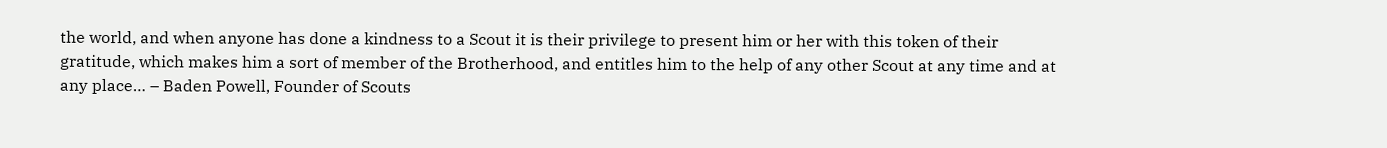the world, and when anyone has done a kindness to a Scout it is their privilege to present him or her with this token of their gratitude, which makes him a sort of member of the Brotherhood, and entitles him to the help of any other Scout at any time and at any place… – Baden Powell, Founder of Scouts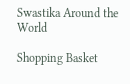Swastika Around the World

Shopping Basket